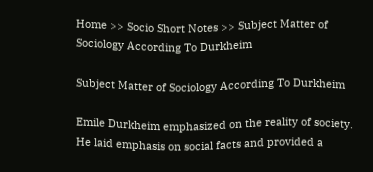Home >> Socio Short Notes >> Subject Matter of Sociology According To Durkheim

Subject Matter of Sociology According To Durkheim

Emile Durkheim emphasized on the reality of society. He laid emphasis on social facts and provided a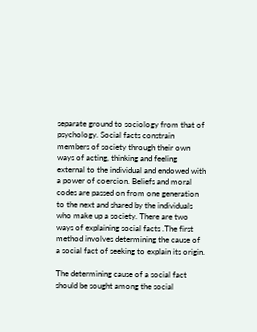separate ground to sociology from that of psychology. Social facts constrain members of society through their own ways of acting, thinking and feeling external to the individual and endowed with a power of coercion. Beliefs and moral codes are passed on from one generation to the next and shared by the individuals who make up a society. There are two ways of explaining social facts .The first method involves determining the cause of a social fact of seeking to explain its origin.

The determining cause of a social fact should be sought among the social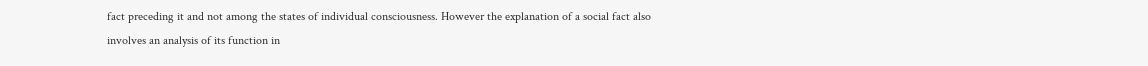fact preceding it and not among the states of individual consciousness. However the explanation of a social fact also involves an analysis of its function in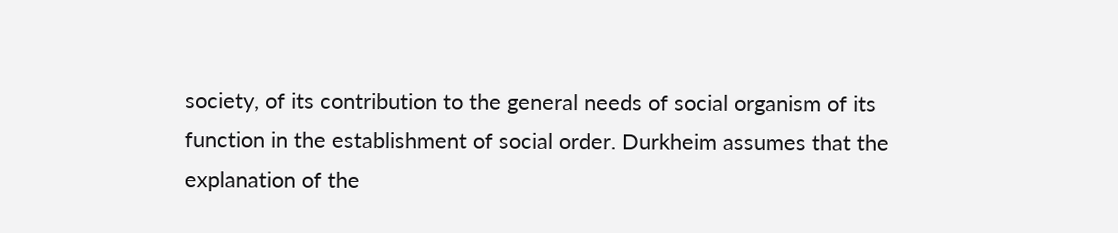society, of its contribution to the general needs of social organism of its function in the establishment of social order. Durkheim assumes that the explanation of the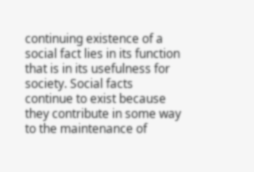continuing existence of a social fact lies in its function that is in its usefulness for society. Social facts continue to exist because they contribute in some way to the maintenance of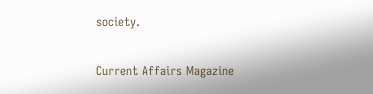society.

Current Affairs Magazine